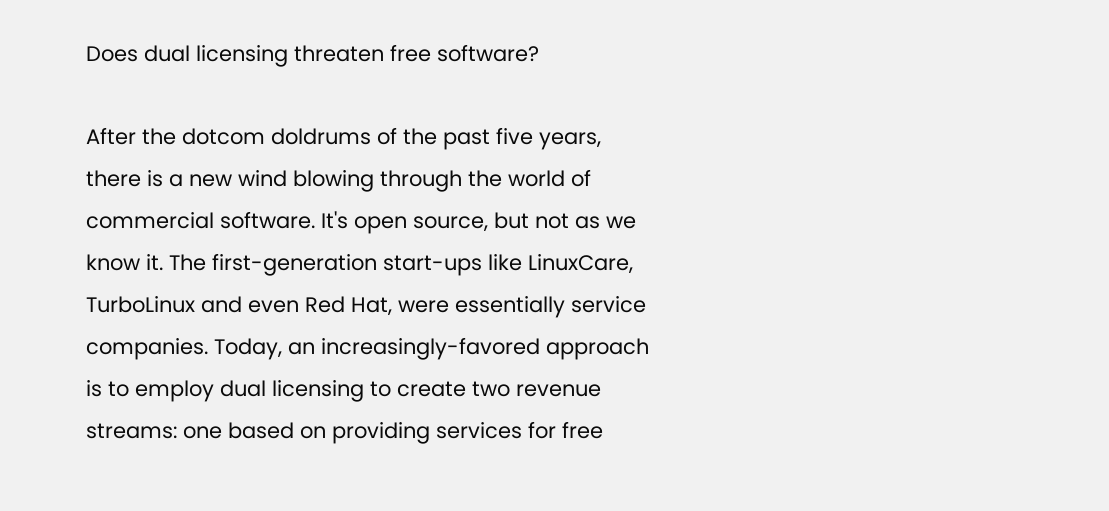Does dual licensing threaten free software?

After the dotcom doldrums of the past five years, there is a new wind blowing through the world of commercial software. It's open source, but not as we know it. The first-generation start-ups like LinuxCare, TurboLinux and even Red Hat, were essentially service companies. Today, an increasingly-favored approach is to employ dual licensing to create two revenue streams: one based on providing services for free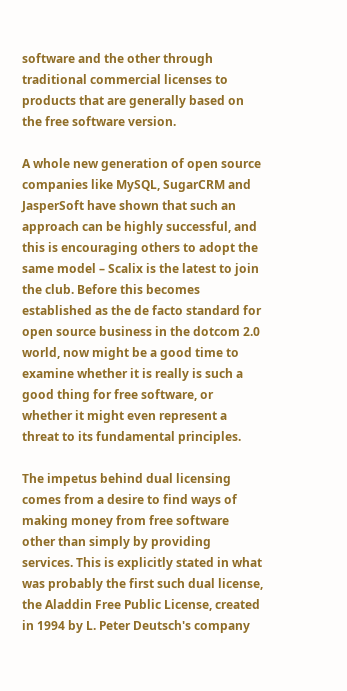software and the other through traditional commercial licenses to products that are generally based on the free software version.

A whole new generation of open source companies like MySQL, SugarCRM and JasperSoft have shown that such an approach can be highly successful, and this is encouraging others to adopt the same model – Scalix is the latest to join the club. Before this becomes established as the de facto standard for open source business in the dotcom 2.0 world, now might be a good time to examine whether it is really is such a good thing for free software, or whether it might even represent a threat to its fundamental principles.

The impetus behind dual licensing comes from a desire to find ways of making money from free software other than simply by providing services. This is explicitly stated in what was probably the first such dual license, the Aladdin Free Public License, created in 1994 by L. Peter Deutsch's company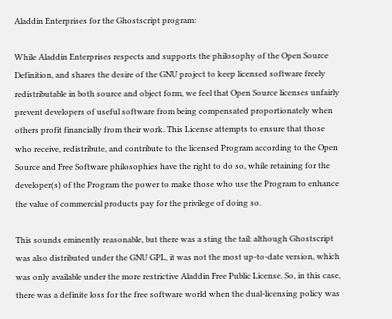Aladdin Enterprises for the Ghostscript program:

While Aladdin Enterprises respects and supports the philosophy of the Open Source Definition, and shares the desire of the GNU project to keep licensed software freely redistributable in both source and object form, we feel that Open Source licenses unfairly prevent developers of useful software from being compensated proportionately when others profit financially from their work. This License attempts to ensure that those who receive, redistribute, and contribute to the licensed Program according to the Open Source and Free Software philosophies have the right to do so, while retaining for the developer(s) of the Program the power to make those who use the Program to enhance the value of commercial products pay for the privilege of doing so.

This sounds eminently reasonable, but there was a sting the tail: although Ghostscript was also distributed under the GNU GPL, it was not the most up-to-date version, which was only available under the more restrictive Aladdin Free Public License. So, in this case, there was a definite loss for the free software world when the dual-licensing policy was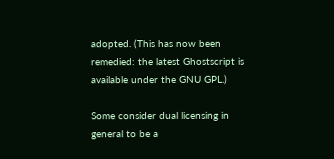adopted. (This has now been remedied: the latest Ghostscript is available under the GNU GPL.)

Some consider dual licensing in general to be a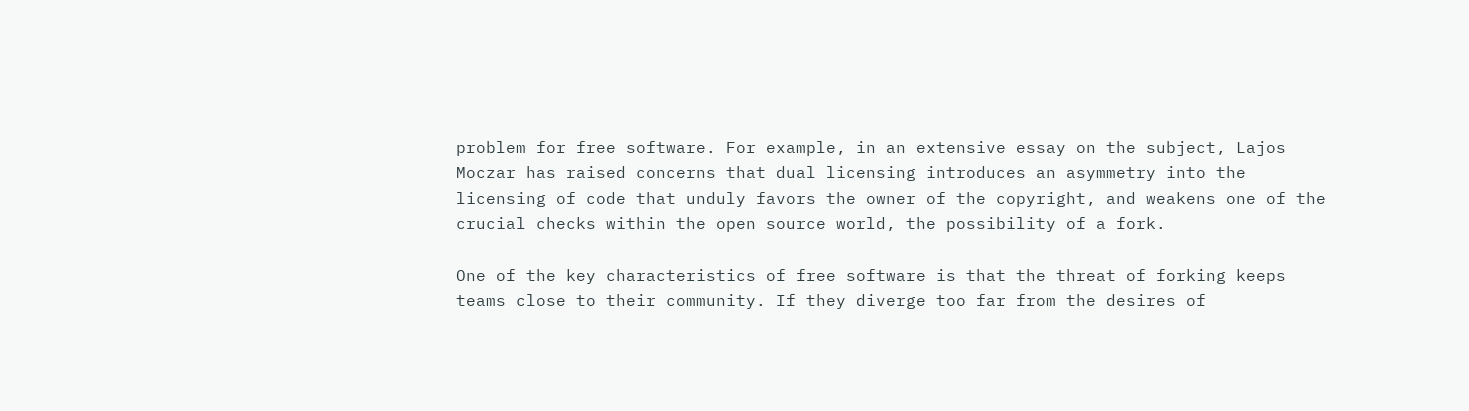problem for free software. For example, in an extensive essay on the subject, Lajos Moczar has raised concerns that dual licensing introduces an asymmetry into the licensing of code that unduly favors the owner of the copyright, and weakens one of the crucial checks within the open source world, the possibility of a fork.

One of the key characteristics of free software is that the threat of forking keeps teams close to their community. If they diverge too far from the desires of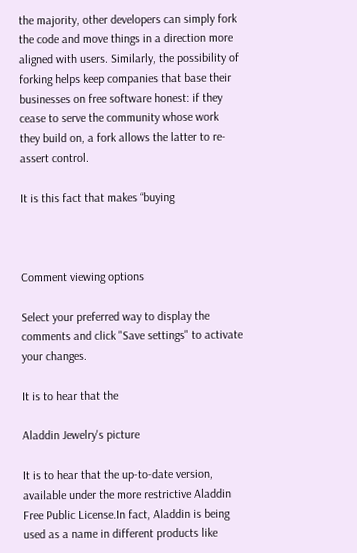the majority, other developers can simply fork the code and move things in a direction more aligned with users. Similarly, the possibility of forking helps keep companies that base their businesses on free software honest: if they cease to serve the community whose work they build on, a fork allows the latter to re-assert control.

It is this fact that makes “buying



Comment viewing options

Select your preferred way to display the comments and click "Save settings" to activate your changes.

It is to hear that the

Aladdin Jewelry's picture

It is to hear that the up-to-date version, available under the more restrictive Aladdin Free Public License.In fact, Aladdin is being used as a name in different products like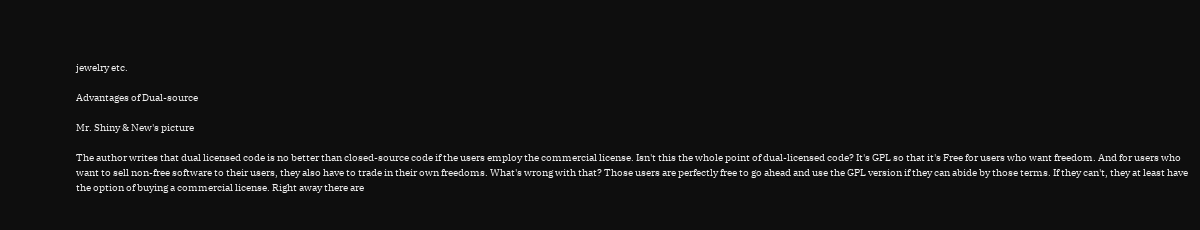jewelry etc.

Advantages of Dual-source

Mr. Shiny & New's picture

The author writes that dual licensed code is no better than closed-source code if the users employ the commercial license. Isn't this the whole point of dual-licensed code? It's GPL so that it's Free for users who want freedom. And for users who want to sell non-free software to their users, they also have to trade in their own freedoms. What's wrong with that? Those users are perfectly free to go ahead and use the GPL version if they can abide by those terms. If they can't, they at least have the option of buying a commercial license. Right away there are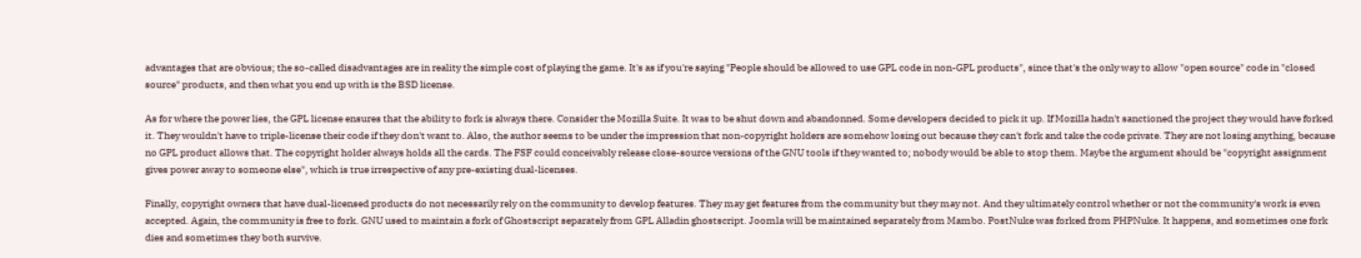advantages that are obvious; the so-called disadvantages are in reality the simple cost of playing the game. It's as if you're saying "People should be allowed to use GPL code in non-GPL products", since that's the only way to allow "open source" code in "closed source" products, and then what you end up with is the BSD license.

As for where the power lies, the GPL license ensures that the ability to fork is always there. Consider the Mozilla Suite. It was to be shut down and abandonned. Some developers decided to pick it up. If Mozilla hadn't sanctioned the project they would have forked it. They wouldn't have to triple-license their code if they don't want to. Also, the author seems to be under the impression that non-copyright holders are somehow losing out because they can't fork and take the code private. They are not losing anything, because no GPL product allows that. The copyright holder always holds all the cards. The FSF could conceivably release close-source versions of the GNU tools if they wanted to; nobody would be able to stop them. Maybe the argument should be "copyright assignment gives power away to someone else", which is true irrespective of any pre-existing dual-licenses.

Finally, copyright owners that have dual-licensed products do not necessarily rely on the community to develop features. They may get features from the community but they may not. And they ultimately control whether or not the community's work is even accepted. Again, the community is free to fork. GNU used to maintain a fork of Ghostscript separately from GPL Alladin ghostscript. Joomla will be maintained separately from Mambo. PostNuke was forked from PHPNuke. It happens, and sometimes one fork dies and sometimes they both survive.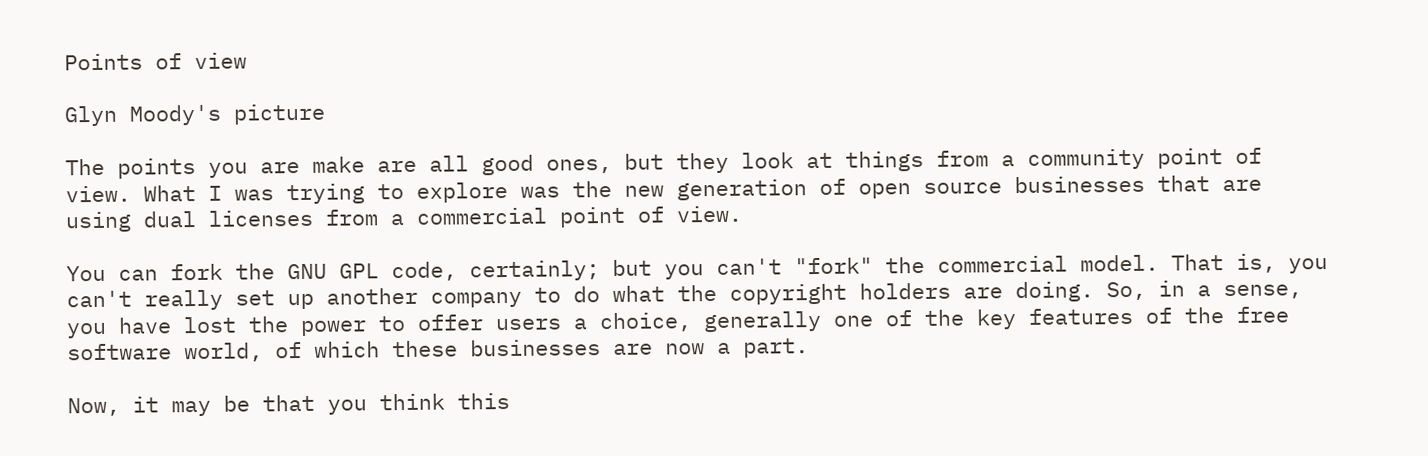Points of view

Glyn Moody's picture

The points you are make are all good ones, but they look at things from a community point of view. What I was trying to explore was the new generation of open source businesses that are using dual licenses from a commercial point of view.

You can fork the GNU GPL code, certainly; but you can't "fork" the commercial model. That is, you can't really set up another company to do what the copyright holders are doing. So, in a sense, you have lost the power to offer users a choice, generally one of the key features of the free software world, of which these businesses are now a part.

Now, it may be that you think this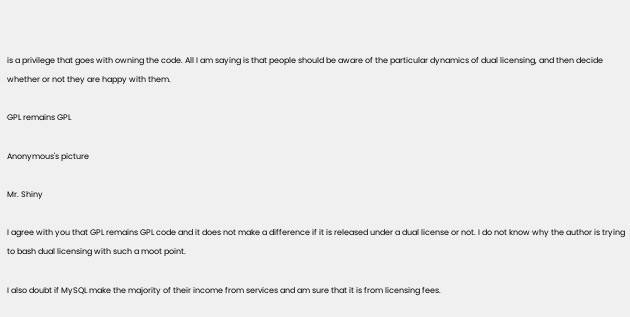is a privilege that goes with owning the code. All I am saying is that people should be aware of the particular dynamics of dual licensing, and then decide whether or not they are happy with them.

GPL remains GPL

Anonymous's picture

Mr. Shiny

I agree with you that GPL remains GPL code and it does not make a difference if it is released under a dual license or not. I do not know why the author is trying to bash dual licensing with such a moot point.

I also doubt if MySQL make the majority of their income from services and am sure that it is from licensing fees.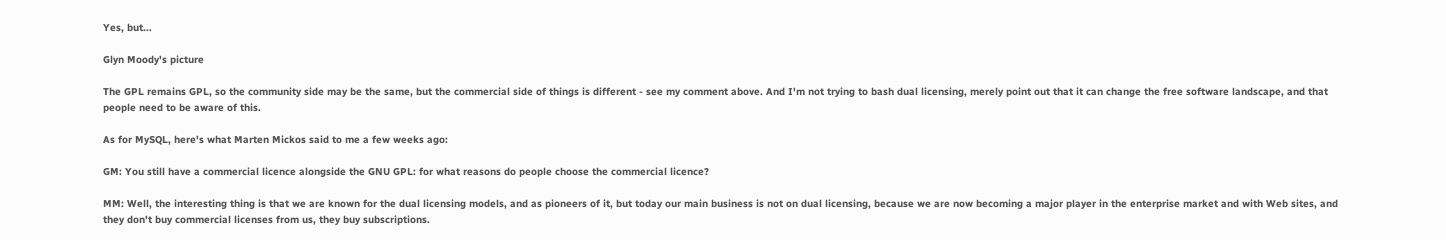Yes, but...

Glyn Moody's picture

The GPL remains GPL, so the community side may be the same, but the commercial side of things is different - see my comment above. And I'm not trying to bash dual licensing, merely point out that it can change the free software landscape, and that people need to be aware of this.

As for MySQL, here's what Marten Mickos said to me a few weeks ago:

GM: You still have a commercial licence alongside the GNU GPL: for what reasons do people choose the commercial licence?

MM: Well, the interesting thing is that we are known for the dual licensing models, and as pioneers of it, but today our main business is not on dual licensing, because we are now becoming a major player in the enterprise market and with Web sites, and they don't buy commercial licenses from us, they buy subscriptions.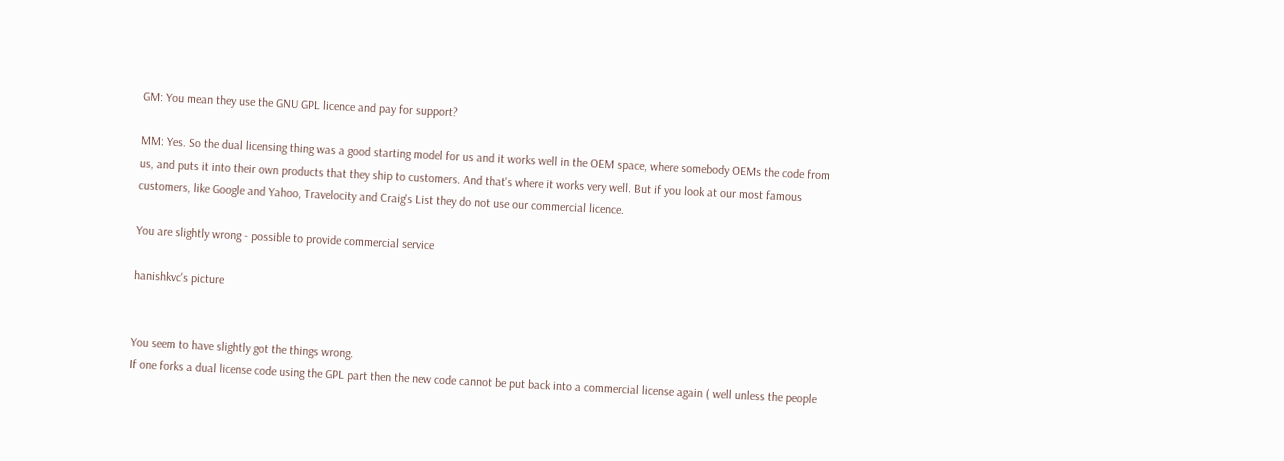GM: You mean they use the GNU GPL licence and pay for support?

MM: Yes. So the dual licensing thing was a good starting model for us and it works well in the OEM space, where somebody OEMs the code from us, and puts it into their own products that they ship to customers. And that's where it works very well. But if you look at our most famous customers, like Google and Yahoo, Travelocity and Craig's List they do not use our commercial licence.

You are slightly wrong - possible to provide commercial service

hanishkvc's picture


You seem to have slightly got the things wrong.
If one forks a dual license code using the GPL part then the new code cannot be put back into a commercial license again ( well unless the people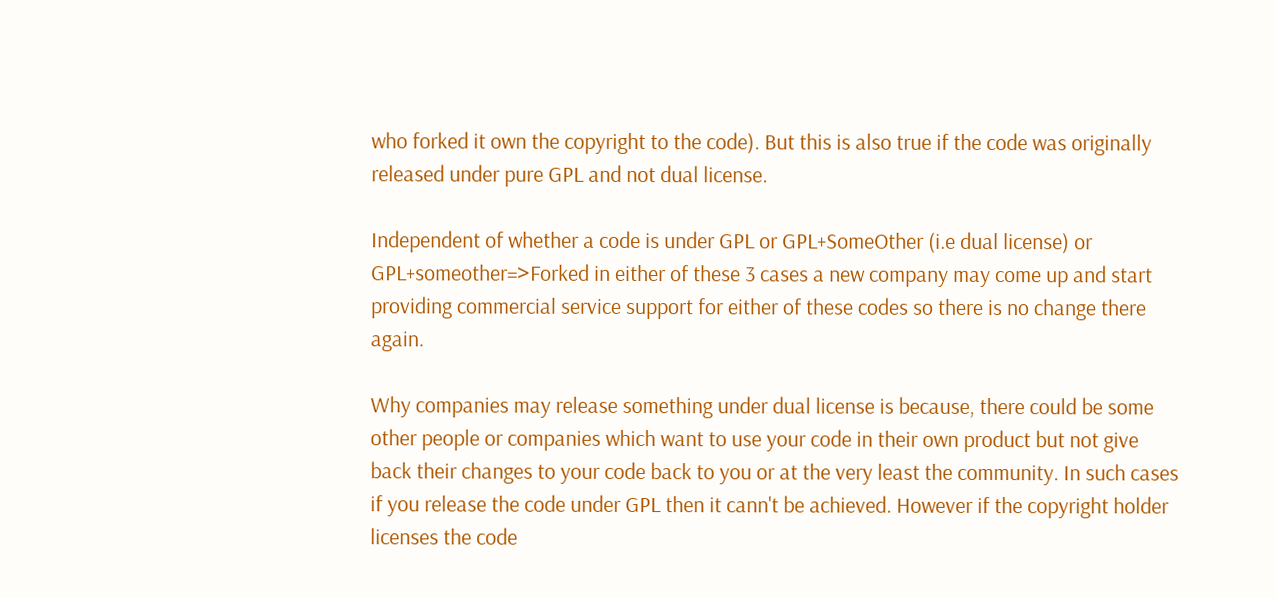who forked it own the copyright to the code). But this is also true if the code was originally released under pure GPL and not dual license.

Independent of whether a code is under GPL or GPL+SomeOther (i.e dual license) or GPL+someother=>Forked in either of these 3 cases a new company may come up and start providing commercial service support for either of these codes so there is no change there again.

Why companies may release something under dual license is because, there could be some other people or companies which want to use your code in their own product but not give back their changes to your code back to you or at the very least the community. In such cases if you release the code under GPL then it cann't be achieved. However if the copyright holder licenses the code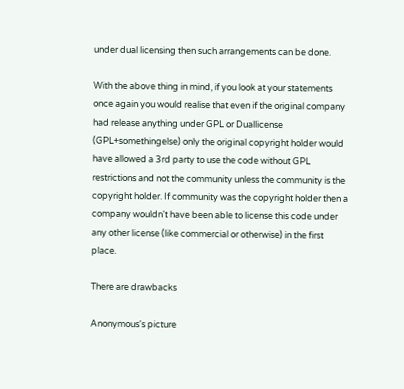under dual licensing then such arrangements can be done.

With the above thing in mind, if you look at your statements once again you would realise that even if the original company had release anything under GPL or Duallicense (GPL+somethingelse) only the original copyright holder would have allowed a 3rd party to use the code without GPL restrictions and not the community unless the community is the copyright holder. If community was the copyright holder then a company wouldn't have been able to license this code under any other license (like commercial or otherwise) in the first place.

There are drawbacks

Anonymous's picture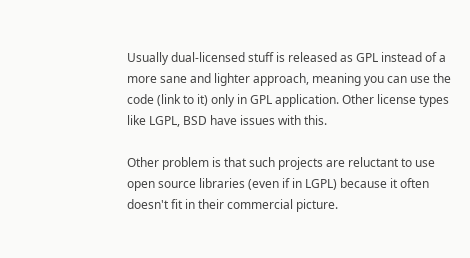Usually dual-licensed stuff is released as GPL instead of a more sane and lighter approach, meaning you can use the code (link to it) only in GPL application. Other license types like LGPL, BSD have issues with this.

Other problem is that such projects are reluctant to use open source libraries (even if in LGPL) because it often doesn't fit in their commercial picture.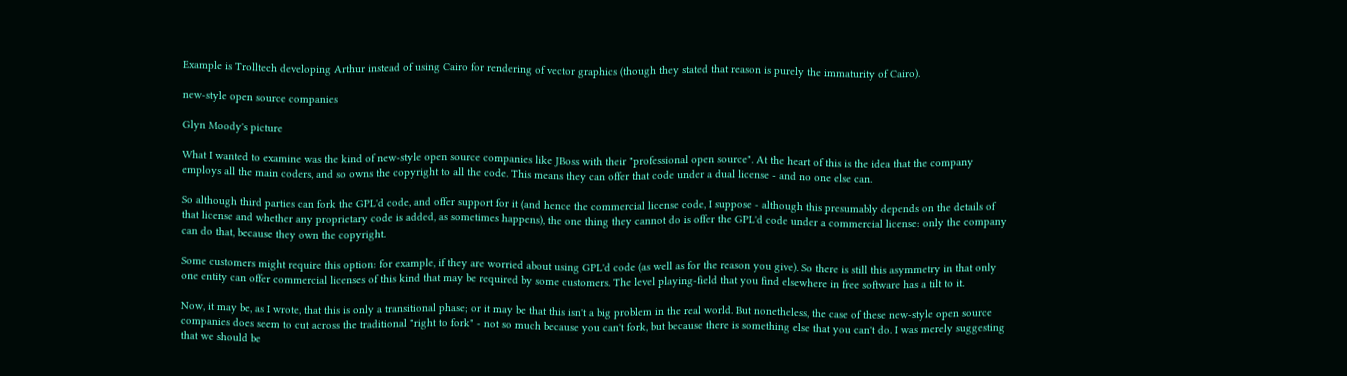Example is Trolltech developing Arthur instead of using Cairo for rendering of vector graphics (though they stated that reason is purely the immaturity of Cairo).

new-style open source companies

Glyn Moody's picture

What I wanted to examine was the kind of new-style open source companies like JBoss with their "professional open source". At the heart of this is the idea that the company employs all the main coders, and so owns the copyright to all the code. This means they can offer that code under a dual license - and no one else can.

So although third parties can fork the GPL'd code, and offer support for it (and hence the commercial license code, I suppose - although this presumably depends on the details of that license and whether any proprietary code is added, as sometimes happens), the one thing they cannot do is offer the GPL'd code under a commercial license: only the company can do that, because they own the copyright.

Some customers might require this option: for example, if they are worried about using GPL'd code (as well as for the reason you give). So there is still this asymmetry in that only one entity can offer commercial licenses of this kind that may be required by some customers. The level playing-field that you find elsewhere in free software has a tilt to it.

Now, it may be, as I wrote, that this is only a transitional phase; or it may be that this isn't a big problem in the real world. But nonetheless, the case of these new-style open source companies does seem to cut across the traditional "right to fork" - not so much because you can't fork, but because there is something else that you can't do. I was merely suggesting that we should be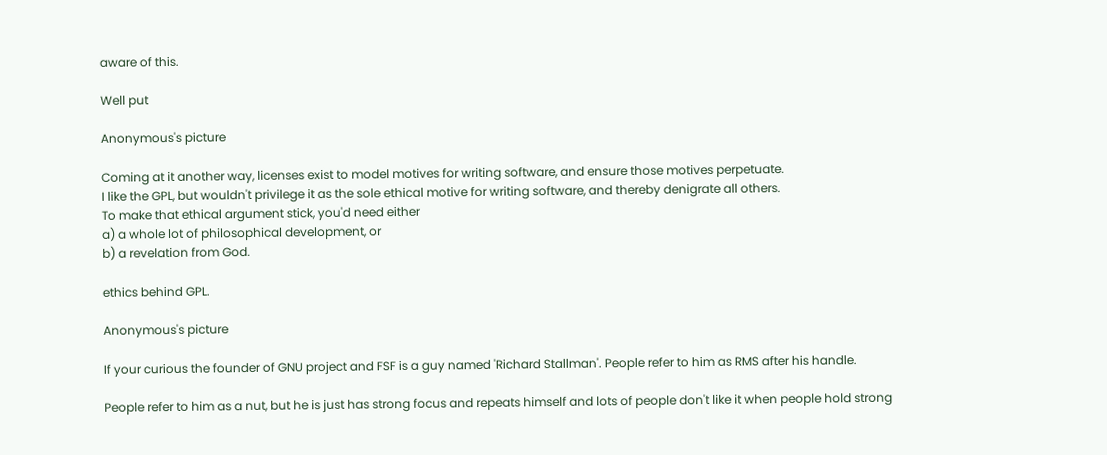aware of this.

Well put

Anonymous's picture

Coming at it another way, licenses exist to model motives for writing software, and ensure those motives perpetuate.
I like the GPL, but wouldn't privilege it as the sole ethical motive for writing software, and thereby denigrate all others.
To make that ethical argument stick, you'd need either
a) a whole lot of philosophical development, or
b) a revelation from God.

ethics behind GPL.

Anonymous's picture

If your curious the founder of GNU project and FSF is a guy named 'Richard Stallman'. People refer to him as RMS after his handle.

People refer to him as a nut, but he is just has strong focus and repeats himself and lots of people don't like it when people hold strong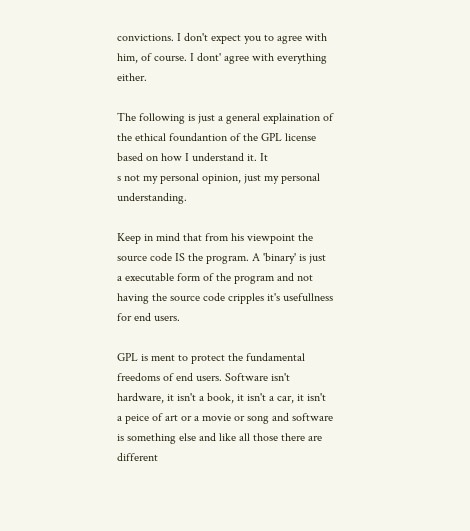convictions. I don't expect you to agree with him, of course. I dont' agree with everything either.

The following is just a general explaination of the ethical foundantion of the GPL license based on how I understand it. It
s not my personal opinion, just my personal understanding.

Keep in mind that from his viewpoint the source code IS the program. A 'binary' is just a executable form of the program and not having the source code cripples it's usefullness for end users.

GPL is ment to protect the fundamental freedoms of end users. Software isn't hardware, it isn't a book, it isn't a car, it isn't a peice of art or a movie or song and software is something else and like all those there are different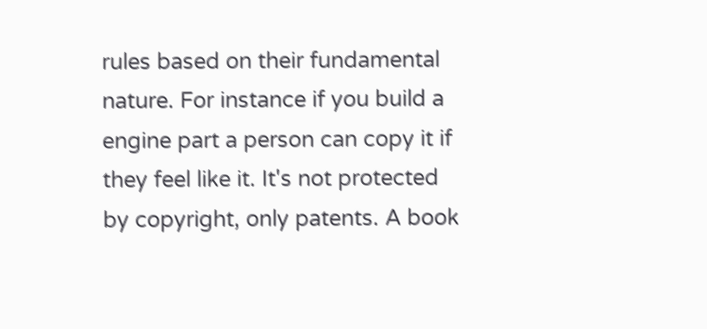rules based on their fundamental nature. For instance if you build a engine part a person can copy it if they feel like it. It's not protected by copyright, only patents. A book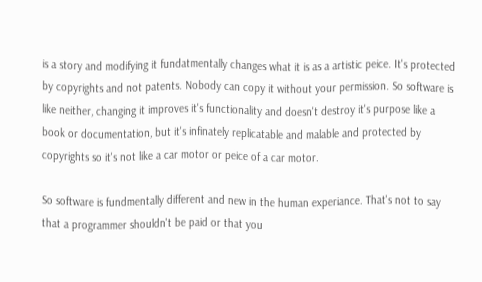is a story and modifying it fundatmentally changes what it is as a artistic peice. It's protected by copyrights and not patents. Nobody can copy it without your permission. So software is like neither, changing it improves it's functionality and doesn't destroy it's purpose like a book or documentation, but it's infinately replicatable and malable and protected by copyrights so it's not like a car motor or peice of a car motor.

So software is fundmentally different and new in the human experiance. That's not to say that a programmer shouldn't be paid or that you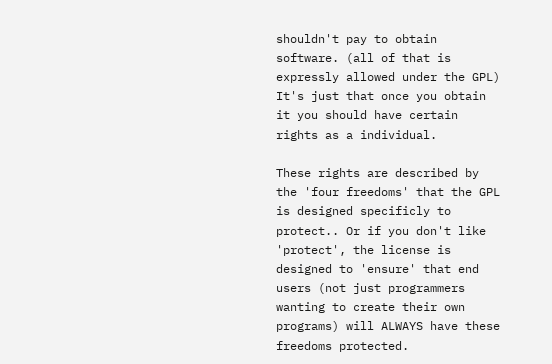shouldn't pay to obtain software. (all of that is expressly allowed under the GPL) It's just that once you obtain it you should have certain rights as a individual.

These rights are described by the 'four freedoms' that the GPL is designed specificly to protect.. Or if you don't like 'protect', the license is designed to 'ensure' that end users (not just programmers wanting to create their own programs) will ALWAYS have these freedoms protected.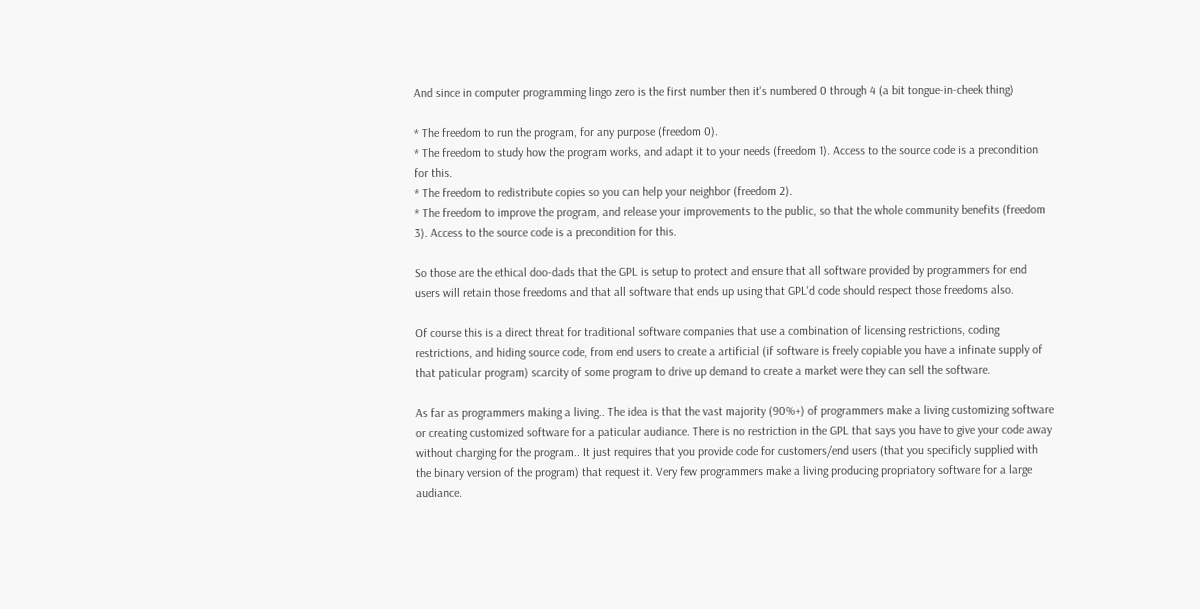And since in computer programming lingo zero is the first number then it's numbered 0 through 4 (a bit tongue-in-cheek thing)

* The freedom to run the program, for any purpose (freedom 0).
* The freedom to study how the program works, and adapt it to your needs (freedom 1). Access to the source code is a precondition for this.
* The freedom to redistribute copies so you can help your neighbor (freedom 2).
* The freedom to improve the program, and release your improvements to the public, so that the whole community benefits (freedom 3). Access to the source code is a precondition for this.

So those are the ethical doo-dads that the GPL is setup to protect and ensure that all software provided by programmers for end users will retain those freedoms and that all software that ends up using that GPL'd code should respect those freedoms also.

Of course this is a direct threat for traditional software companies that use a combination of licensing restrictions, coding restrictions, and hiding source code, from end users to create a artificial (if software is freely copiable you have a infinate supply of that paticular program) scarcity of some program to drive up demand to create a market were they can sell the software.

As far as programmers making a living.. The idea is that the vast majority (90%+) of programmers make a living customizing software or creating customized software for a paticular audiance. There is no restriction in the GPL that says you have to give your code away without charging for the program.. It just requires that you provide code for customers/end users (that you specificly supplied with the binary version of the program) that request it. Very few programmers make a living producing propriatory software for a large audiance.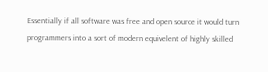Essentially if all software was free and open source it would turn programmers into a sort of modern equivelent of highly skilled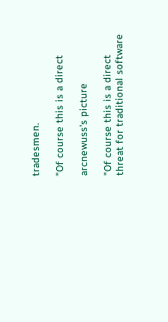tradesmen.

"Of course this is a direct

arcnewuss's picture

"Of course this is a direct threat for traditional software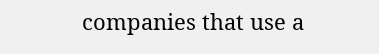companies that use a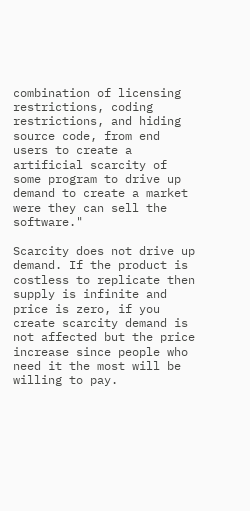combination of licensing restrictions, coding restrictions, and hiding source code, from end users to create a artificial scarcity of some program to drive up demand to create a market were they can sell the software."

Scarcity does not drive up demand. If the product is costless to replicate then supply is infinite and price is zero, if you create scarcity demand is not affected but the price increase since people who need it the most will be willing to pay.